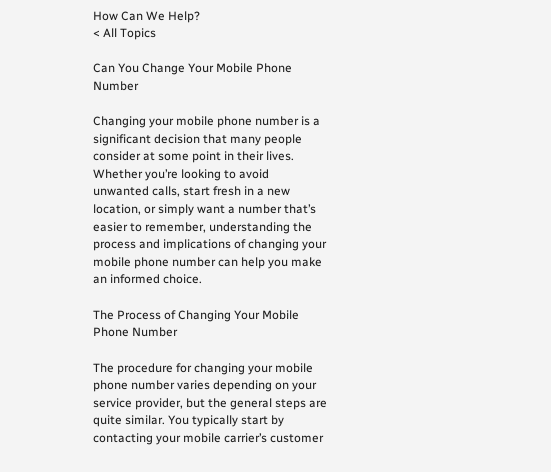How Can We Help?
< All Topics

Can You Change Your Mobile Phone Number

Changing your mobile phone number is a significant decision that many people consider at some point in their lives. Whether you’re looking to avoid unwanted calls, start fresh in a new location, or simply want a number that’s easier to remember, understanding the process and implications of changing your mobile phone number can help you make an informed choice.

The Process of Changing Your Mobile Phone Number

The procedure for changing your mobile phone number varies depending on your service provider, but the general steps are quite similar. You typically start by contacting your mobile carrier’s customer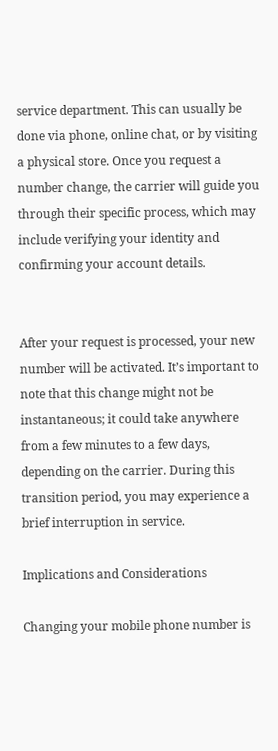service department. This can usually be done via phone, online chat, or by visiting a physical store. Once you request a number change, the carrier will guide you through their specific process, which may include verifying your identity and confirming your account details.


After your request is processed, your new number will be activated. It’s important to note that this change might not be instantaneous; it could take anywhere from a few minutes to a few days, depending on the carrier. During this transition period, you may experience a brief interruption in service.

Implications and Considerations

Changing your mobile phone number is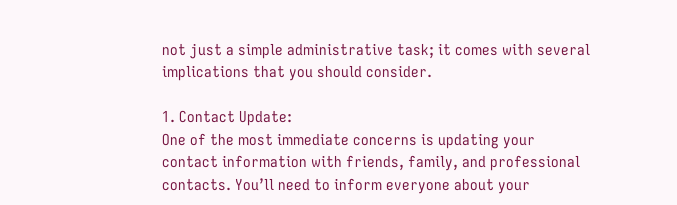not just a simple administrative task; it comes with several implications that you should consider.

1. Contact Update:
One of the most immediate concerns is updating your contact information with friends, family, and professional contacts. You’ll need to inform everyone about your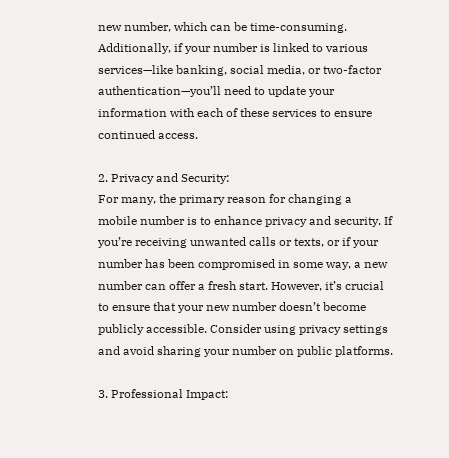new number, which can be time-consuming. Additionally, if your number is linked to various services—like banking, social media, or two-factor authentication—you’ll need to update your information with each of these services to ensure continued access.

2. Privacy and Security:
For many, the primary reason for changing a mobile number is to enhance privacy and security. If you’re receiving unwanted calls or texts, or if your number has been compromised in some way, a new number can offer a fresh start. However, it’s crucial to ensure that your new number doesn’t become publicly accessible. Consider using privacy settings and avoid sharing your number on public platforms.

3. Professional Impact: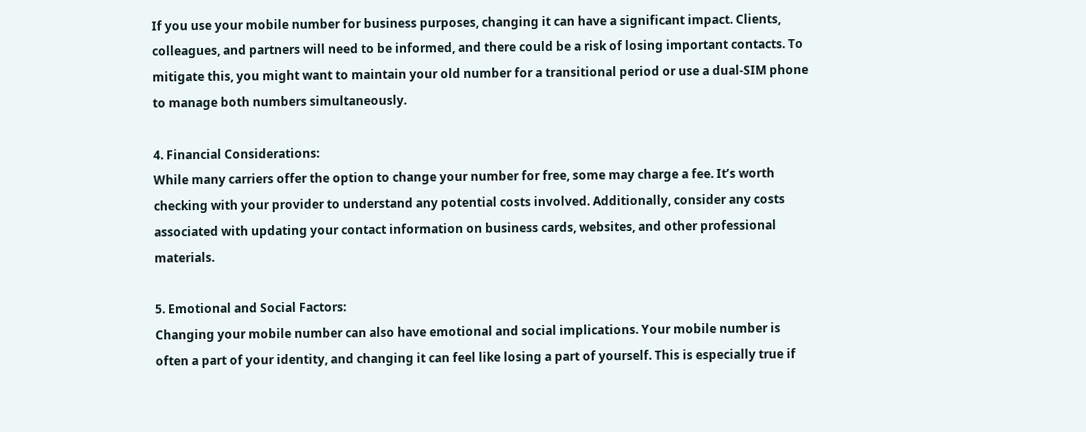If you use your mobile number for business purposes, changing it can have a significant impact. Clients, colleagues, and partners will need to be informed, and there could be a risk of losing important contacts. To mitigate this, you might want to maintain your old number for a transitional period or use a dual-SIM phone to manage both numbers simultaneously.

4. Financial Considerations:
While many carriers offer the option to change your number for free, some may charge a fee. It’s worth checking with your provider to understand any potential costs involved. Additionally, consider any costs associated with updating your contact information on business cards, websites, and other professional materials.

5. Emotional and Social Factors:
Changing your mobile number can also have emotional and social implications. Your mobile number is often a part of your identity, and changing it can feel like losing a part of yourself. This is especially true if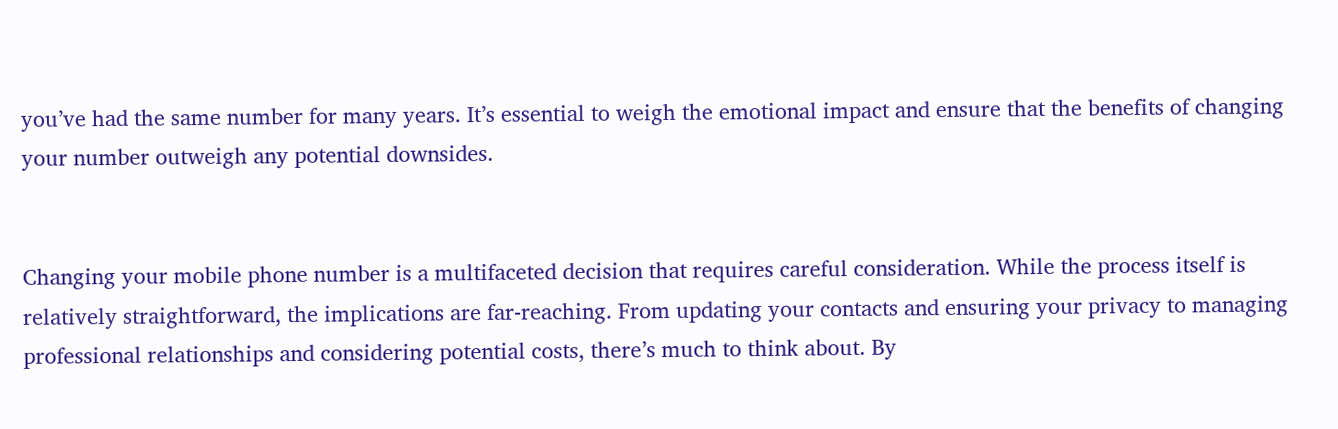you’ve had the same number for many years. It’s essential to weigh the emotional impact and ensure that the benefits of changing your number outweigh any potential downsides.


Changing your mobile phone number is a multifaceted decision that requires careful consideration. While the process itself is relatively straightforward, the implications are far-reaching. From updating your contacts and ensuring your privacy to managing professional relationships and considering potential costs, there’s much to think about. By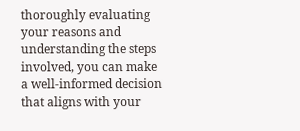thoroughly evaluating your reasons and understanding the steps involved, you can make a well-informed decision that aligns with your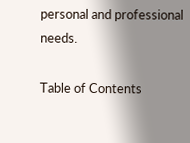personal and professional needs.

Table of Contents